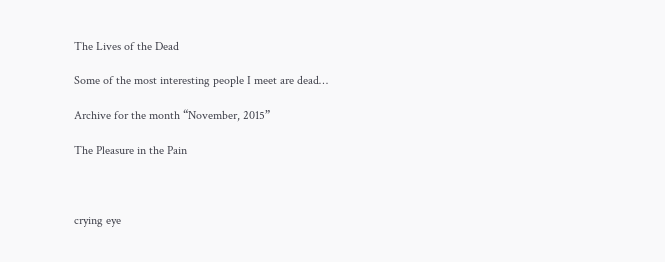The Lives of the Dead

Some of the most interesting people I meet are dead…

Archive for the month “November, 2015”

The Pleasure in the Pain



crying eye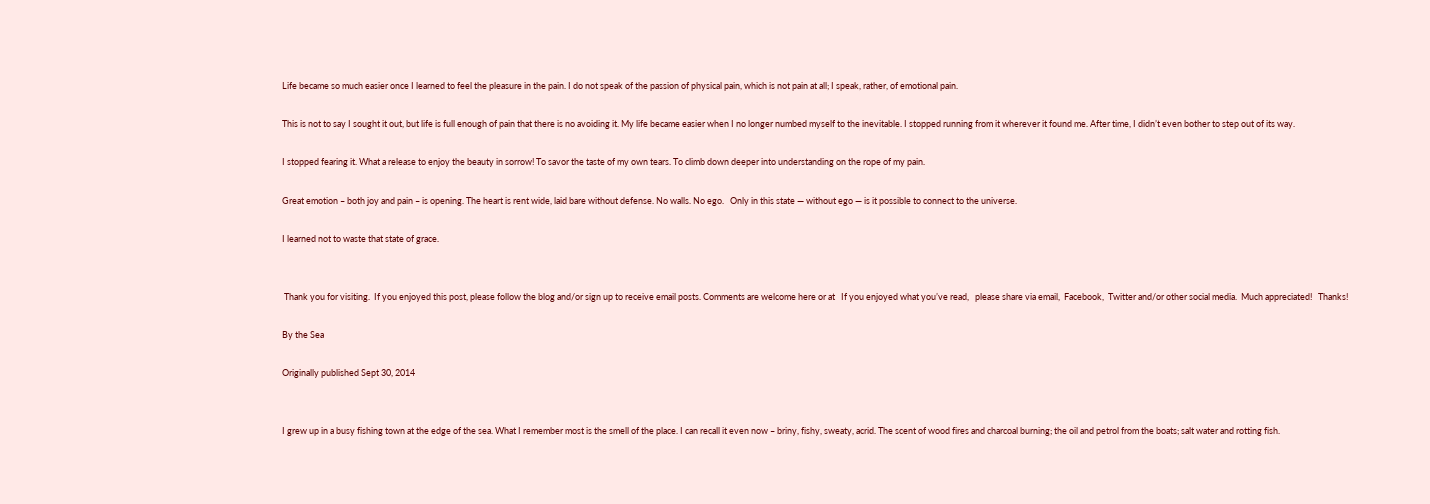Life became so much easier once I learned to feel the pleasure in the pain. I do not speak of the passion of physical pain, which is not pain at all; I speak, rather, of emotional pain.

This is not to say I sought it out, but life is full enough of pain that there is no avoiding it. My life became easier when I no longer numbed myself to the inevitable. I stopped running from it wherever it found me. After time, I didn’t even bother to step out of its way.

I stopped fearing it. What a release to enjoy the beauty in sorrow! To savor the taste of my own tears. To climb down deeper into understanding on the rope of my pain.

Great emotion – both joy and pain – is opening. The heart is rent wide, laid bare without defense. No walls. No ego.   Only in this state — without ego — is it possible to connect to the universe.

I learned not to waste that state of grace.


 Thank you for visiting.  If you enjoyed this post, please follow the blog and/or sign up to receive email posts. Comments are welcome here or at   If you enjoyed what you’ve read,   please share via email,  Facebook,  Twitter and/or other social media.  Much appreciated!   Thanks!

By the Sea

Originally published Sept 30, 2014


I grew up in a busy fishing town at the edge of the sea. What I remember most is the smell of the place. I can recall it even now – briny, fishy, sweaty, acrid. The scent of wood fires and charcoal burning; the oil and petrol from the boats; salt water and rotting fish.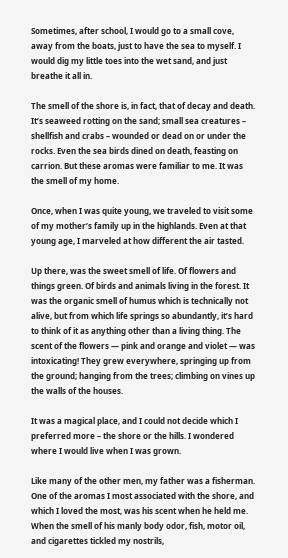Sometimes, after school, I would go to a small cove, away from the boats, just to have the sea to myself. I would dig my little toes into the wet sand, and just breathe it all in.

The smell of the shore is, in fact, that of decay and death. It’s seaweed rotting on the sand; small sea creatures – shellfish and crabs – wounded or dead on or under the rocks. Even the sea birds dined on death, feasting on carrion. But these aromas were familiar to me. It was the smell of my home.

Once, when I was quite young, we traveled to visit some of my mother’s family up in the highlands. Even at that young age, I marveled at how different the air tasted.

Up there, was the sweet smell of life. Of flowers and things green. Of birds and animals living in the forest. It was the organic smell of humus which is technically not alive, but from which life springs so abundantly, it’s hard to think of it as anything other than a living thing. The scent of the flowers — pink and orange and violet — was intoxicating! They grew everywhere, springing up from the ground; hanging from the trees; climbing on vines up the walls of the houses.

It was a magical place, and I could not decide which I preferred more – the shore or the hills. I wondered where I would live when I was grown.

Like many of the other men, my father was a fisherman. One of the aromas I most associated with the shore, and which I loved the most, was his scent when he held me. When the smell of his manly body odor, fish, motor oil, and cigarettes tickled my nostrils,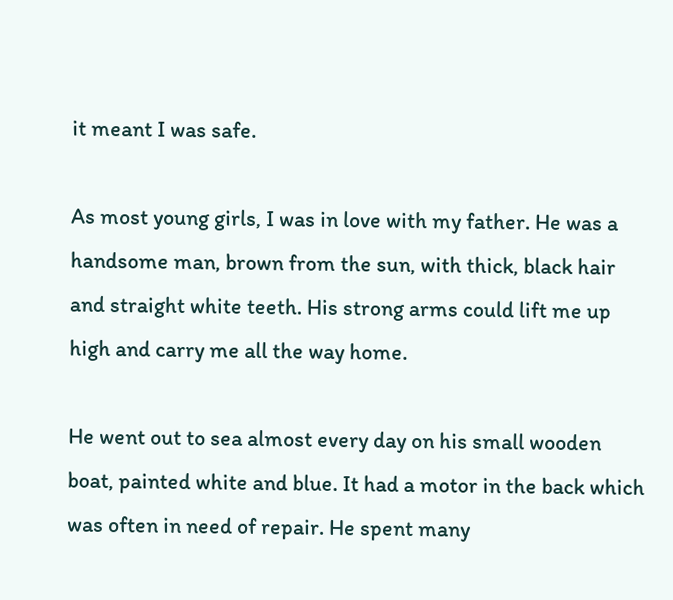it meant I was safe.

As most young girls, I was in love with my father. He was a handsome man, brown from the sun, with thick, black hair and straight white teeth. His strong arms could lift me up high and carry me all the way home.

He went out to sea almost every day on his small wooden boat, painted white and blue. It had a motor in the back which was often in need of repair. He spent many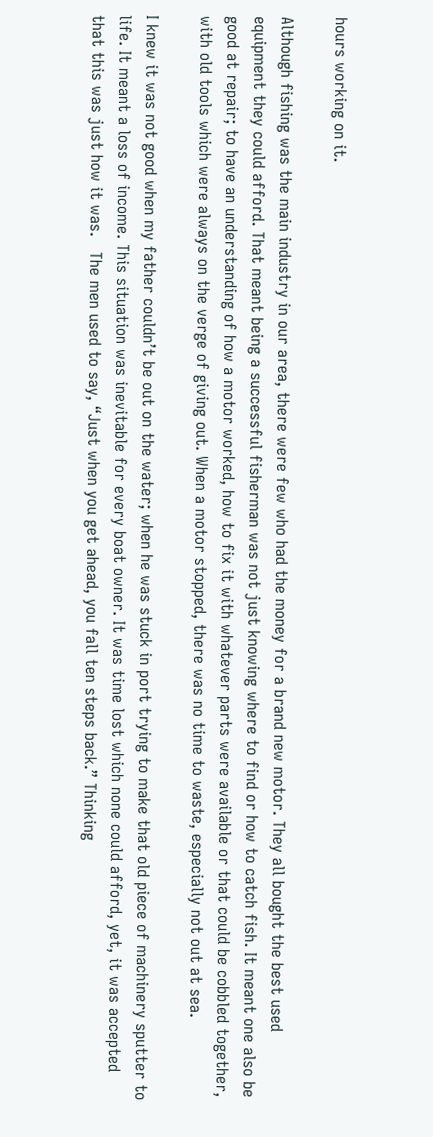hours working on it.

Although fishing was the main industry in our area, there were few who had the money for a brand new motor. They all bought the best used equipment they could afford. That meant being a successful fisherman was not just knowing where to find or how to catch fish. It meant one also be good at repair; to have an understanding of how a motor worked, how to fix it with whatever parts were available or that could be cobbled together, with old tools which were always on the verge of giving out. When a motor stopped, there was no time to waste, especially not out at sea.

I knew it was not good when my father couldn’t be out on the water; when he was stuck in port trying to make that old piece of machinery sputter to life. It meant a loss of income. This situation was inevitable for every boat owner. It was time lost which none could afford, yet, it was accepted that this was just how it was.   The men used to say, “Just when you get ahead, you fall ten steps back.” Thinking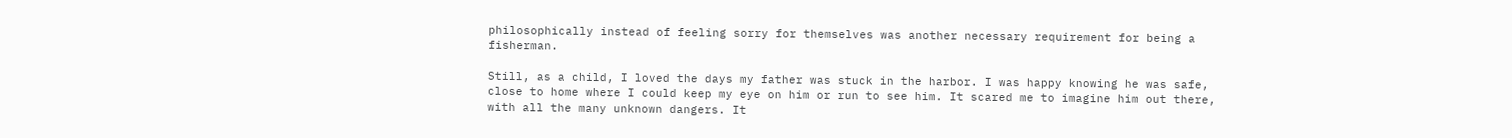philosophically instead of feeling sorry for themselves was another necessary requirement for being a fisherman.

Still, as a child, I loved the days my father was stuck in the harbor. I was happy knowing he was safe, close to home where I could keep my eye on him or run to see him. It scared me to imagine him out there, with all the many unknown dangers. It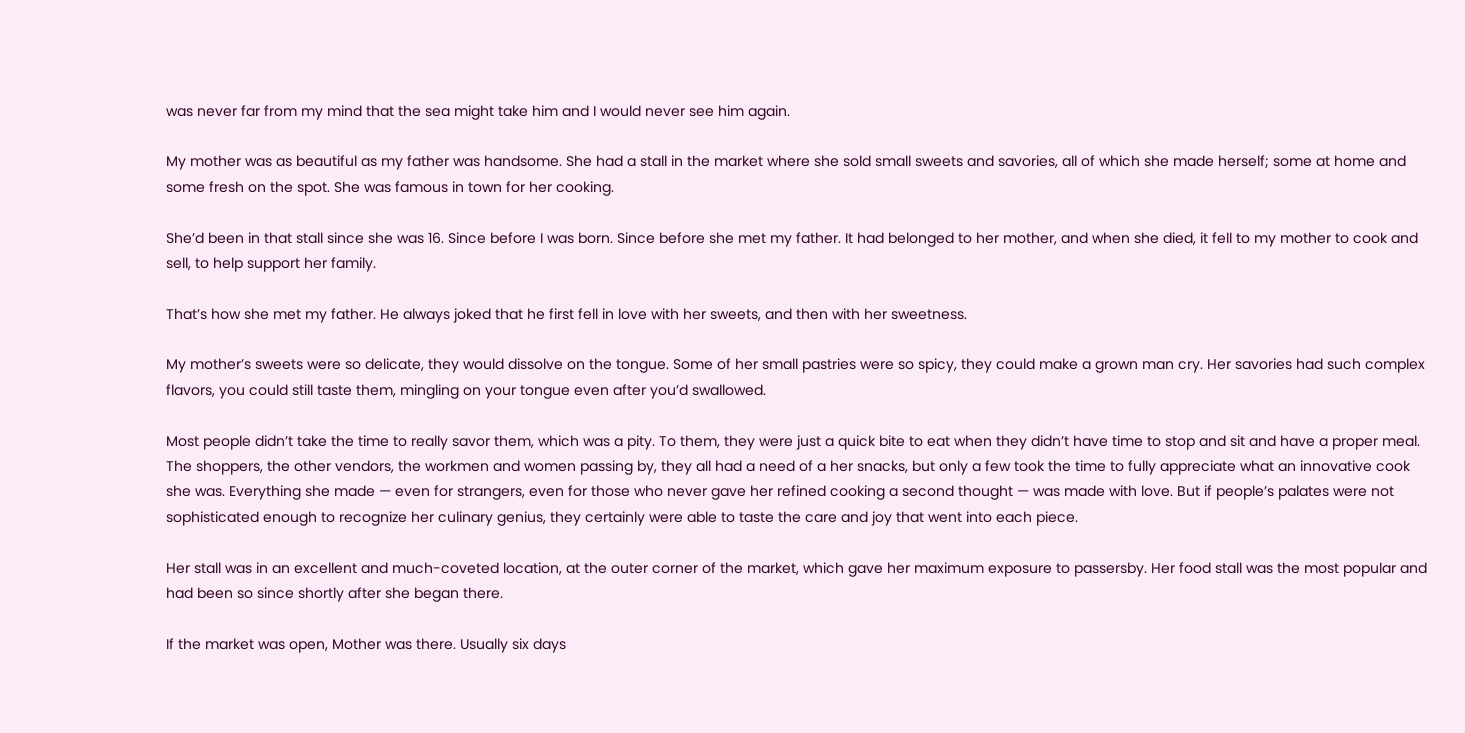was never far from my mind that the sea might take him and I would never see him again.

My mother was as beautiful as my father was handsome. She had a stall in the market where she sold small sweets and savories, all of which she made herself; some at home and some fresh on the spot. She was famous in town for her cooking.

She’d been in that stall since she was 16. Since before I was born. Since before she met my father. It had belonged to her mother, and when she died, it fell to my mother to cook and sell, to help support her family.

That’s how she met my father. He always joked that he first fell in love with her sweets, and then with her sweetness.

My mother’s sweets were so delicate, they would dissolve on the tongue. Some of her small pastries were so spicy, they could make a grown man cry. Her savories had such complex flavors, you could still taste them, mingling on your tongue even after you’d swallowed.

Most people didn’t take the time to really savor them, which was a pity. To them, they were just a quick bite to eat when they didn’t have time to stop and sit and have a proper meal. The shoppers, the other vendors, the workmen and women passing by, they all had a need of a her snacks, but only a few took the time to fully appreciate what an innovative cook she was. Everything she made — even for strangers, even for those who never gave her refined cooking a second thought — was made with love. But if people’s palates were not sophisticated enough to recognize her culinary genius, they certainly were able to taste the care and joy that went into each piece.

Her stall was in an excellent and much-coveted location, at the outer corner of the market, which gave her maximum exposure to passersby. Her food stall was the most popular and had been so since shortly after she began there.

If the market was open, Mother was there. Usually six days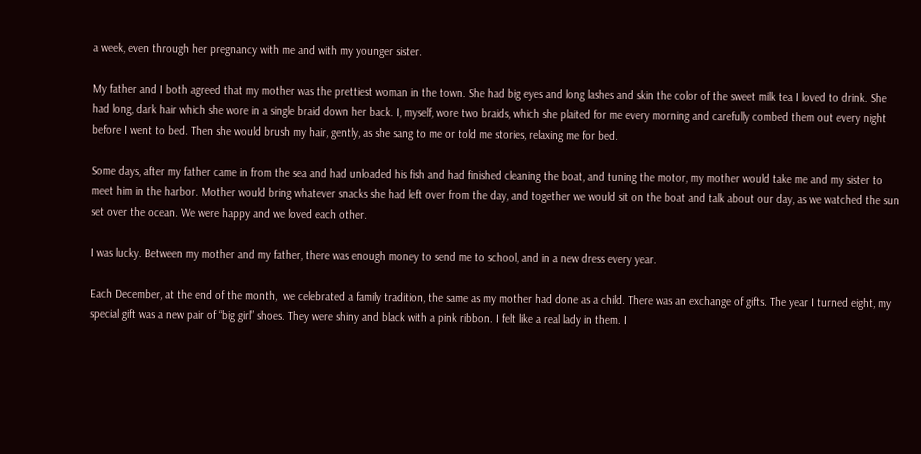a week, even through her pregnancy with me and with my younger sister.

My father and I both agreed that my mother was the prettiest woman in the town. She had big eyes and long lashes and skin the color of the sweet milk tea I loved to drink. She had long, dark hair which she wore in a single braid down her back. I, myself, wore two braids, which she plaited for me every morning and carefully combed them out every night before I went to bed. Then she would brush my hair, gently, as she sang to me or told me stories, relaxing me for bed.

Some days, after my father came in from the sea and had unloaded his fish and had finished cleaning the boat, and tuning the motor, my mother would take me and my sister to meet him in the harbor. Mother would bring whatever snacks she had left over from the day, and together we would sit on the boat and talk about our day, as we watched the sun set over the ocean. We were happy and we loved each other.

I was lucky. Between my mother and my father, there was enough money to send me to school, and in a new dress every year.

Each December, at the end of the month,  we celebrated a family tradition, the same as my mother had done as a child. There was an exchange of gifts. The year I turned eight, my special gift was a new pair of “big girl” shoes. They were shiny and black with a pink ribbon. I felt like a real lady in them. I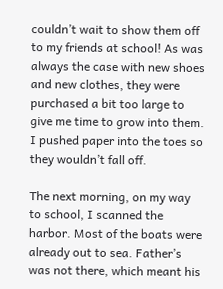couldn’t wait to show them off to my friends at school! As was always the case with new shoes and new clothes, they were purchased a bit too large to give me time to grow into them. I pushed paper into the toes so they wouldn’t fall off.

The next morning, on my way to school, I scanned the harbor. Most of the boats were already out to sea. Father’s was not there, which meant his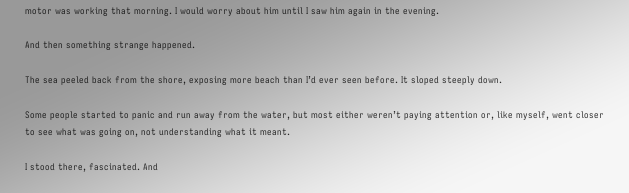motor was working that morning. I would worry about him until I saw him again in the evening.

And then something strange happened.

The sea peeled back from the shore, exposing more beach than I’d ever seen before. It sloped steeply down.

Some people started to panic and run away from the water, but most either weren’t paying attention or, like myself, went closer to see what was going on, not understanding what it meant.

I stood there, fascinated. And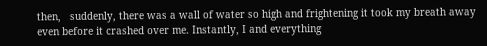then,   suddenly, there was a wall of water so high and frightening it took my breath away even before it crashed over me. Instantly, I and everything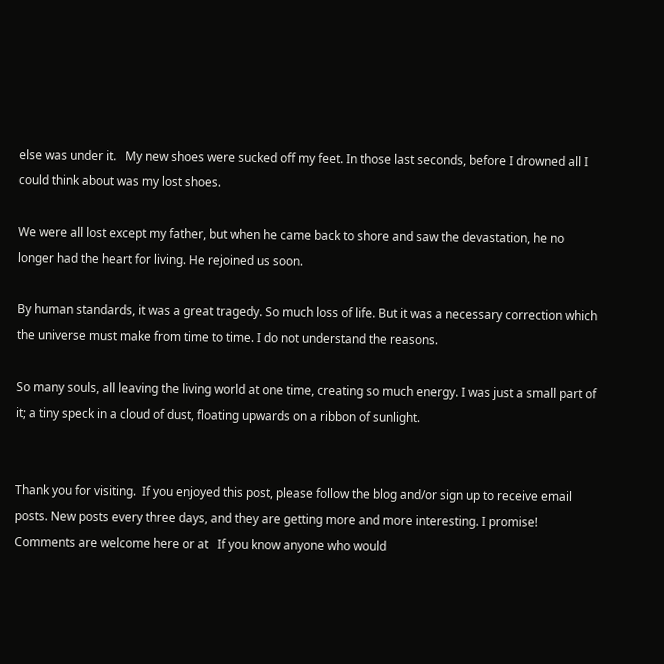else was under it.   My new shoes were sucked off my feet. In those last seconds, before I drowned all I could think about was my lost shoes.

We were all lost except my father, but when he came back to shore and saw the devastation, he no longer had the heart for living. He rejoined us soon.

By human standards, it was a great tragedy. So much loss of life. But it was a necessary correction which the universe must make from time to time. I do not understand the reasons.

So many souls, all leaving the living world at one time, creating so much energy. I was just a small part of it; a tiny speck in a cloud of dust, floating upwards on a ribbon of sunlight.


Thank you for visiting.  If you enjoyed this post, please follow the blog and/or sign up to receive email posts. New posts every three days, and they are getting more and more interesting. I promise! Comments are welcome here or at   If you know anyone who would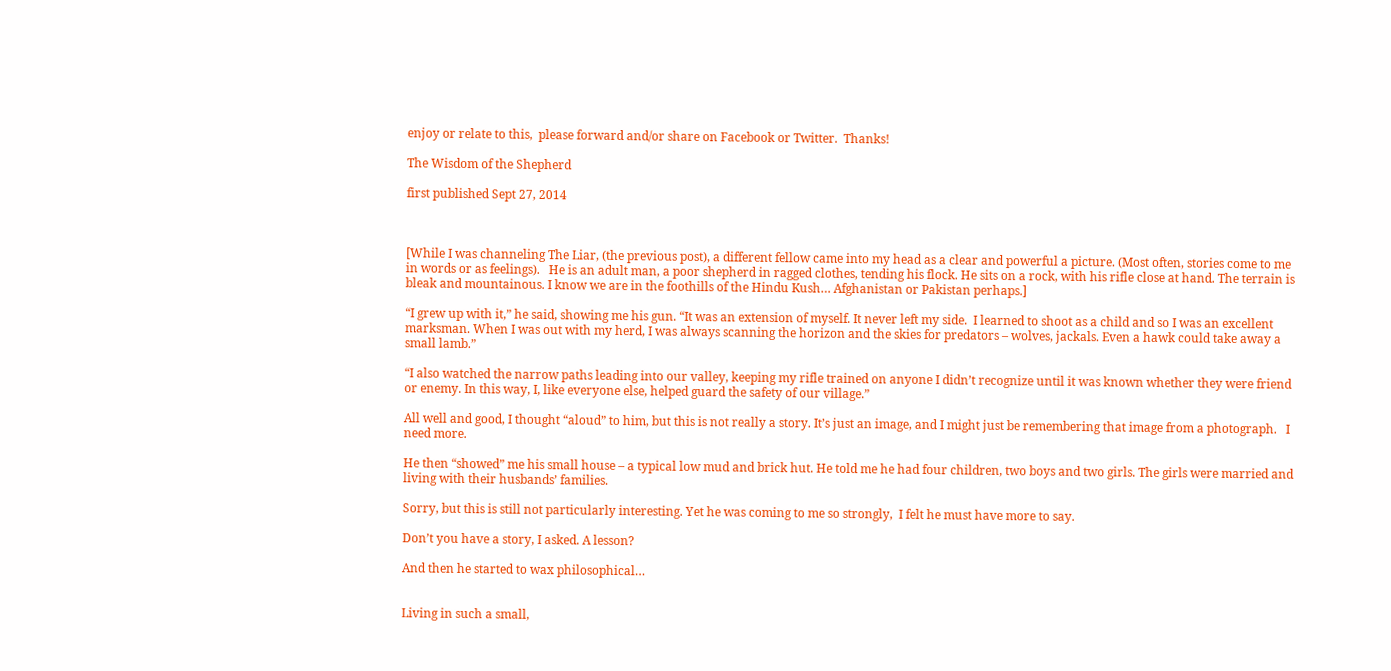enjoy or relate to this,  please forward and/or share on Facebook or Twitter.  Thanks!

The Wisdom of the Shepherd

first published Sept 27, 2014



[While I was channeling The Liar, (the previous post), a different fellow came into my head as a clear and powerful a picture. (Most often, stories come to me in words or as feelings).   He is an adult man, a poor shepherd in ragged clothes, tending his flock. He sits on a rock, with his rifle close at hand. The terrain is bleak and mountainous. I know we are in the foothills of the Hindu Kush… Afghanistan or Pakistan perhaps.]

“I grew up with it,” he said, showing me his gun. “It was an extension of myself. It never left my side.  I learned to shoot as a child and so I was an excellent marksman. When I was out with my herd, I was always scanning the horizon and the skies for predators – wolves, jackals. Even a hawk could take away a small lamb.”

“I also watched the narrow paths leading into our valley, keeping my rifle trained on anyone I didn’t recognize until it was known whether they were friend or enemy. In this way, I, like everyone else, helped guard the safety of our village.”

All well and good, I thought “aloud” to him, but this is not really a story. It’s just an image, and I might just be remembering that image from a photograph.   I need more.

He then “showed” me his small house – a typical low mud and brick hut. He told me he had four children, two boys and two girls. The girls were married and living with their husbands’ families.

Sorry, but this is still not particularly interesting. Yet he was coming to me so strongly,  I felt he must have more to say.

Don’t you have a story, I asked. A lesson?

And then he started to wax philosophical…


Living in such a small,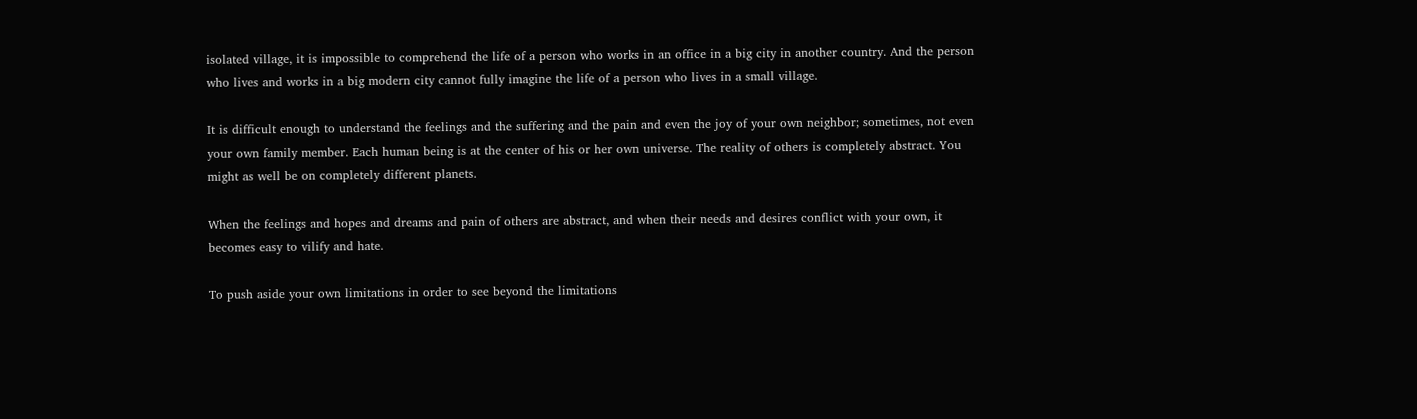isolated village, it is impossible to comprehend the life of a person who works in an office in a big city in another country. And the person who lives and works in a big modern city cannot fully imagine the life of a person who lives in a small village.

It is difficult enough to understand the feelings and the suffering and the pain and even the joy of your own neighbor; sometimes, not even your own family member. Each human being is at the center of his or her own universe. The reality of others is completely abstract. You might as well be on completely different planets.

When the feelings and hopes and dreams and pain of others are abstract, and when their needs and desires conflict with your own, it becomes easy to vilify and hate.

To push aside your own limitations in order to see beyond the limitations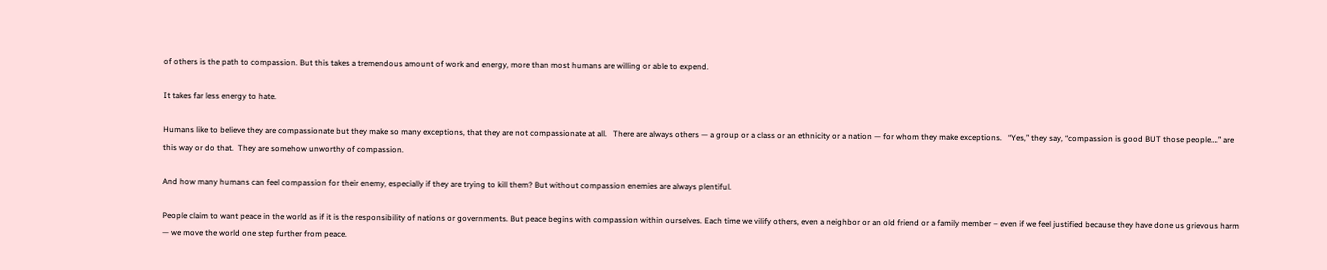of others is the path to compassion. But this takes a tremendous amount of work and energy, more than most humans are willing or able to expend.

It takes far less energy to hate.

Humans like to believe they are compassionate but they make so many exceptions, that they are not compassionate at all.   There are always others — a group or a class or an ethnicity or a nation — for whom they make exceptions.   “Yes,” they say, “compassion is good BUT those people….” are this way or do that.  They are somehow unworthy of compassion.

And how many humans can feel compassion for their enemy, especially if they are trying to kill them? But without compassion enemies are always plentiful.

People claim to want peace in the world as if it is the responsibility of nations or governments. But peace begins with compassion within ourselves. Each time we vilify others, even a neighbor or an old friend or a family member – even if we feel justified because they have done us grievous harm — we move the world one step further from peace.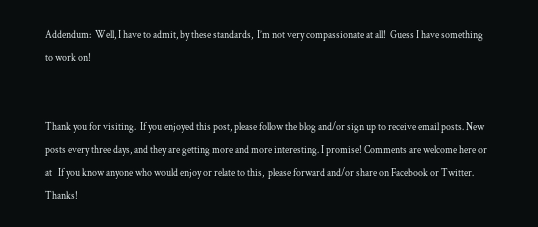Addendum:  Well, I have to admit, by these standards,  I’m not very compassionate at all!  Guess I have something to work on!


Thank you for visiting.  If you enjoyed this post, please follow the blog and/or sign up to receive email posts. New posts every three days, and they are getting more and more interesting. I promise! Comments are welcome here or at   If you know anyone who would enjoy or relate to this,  please forward and/or share on Facebook or Twitter.  Thanks!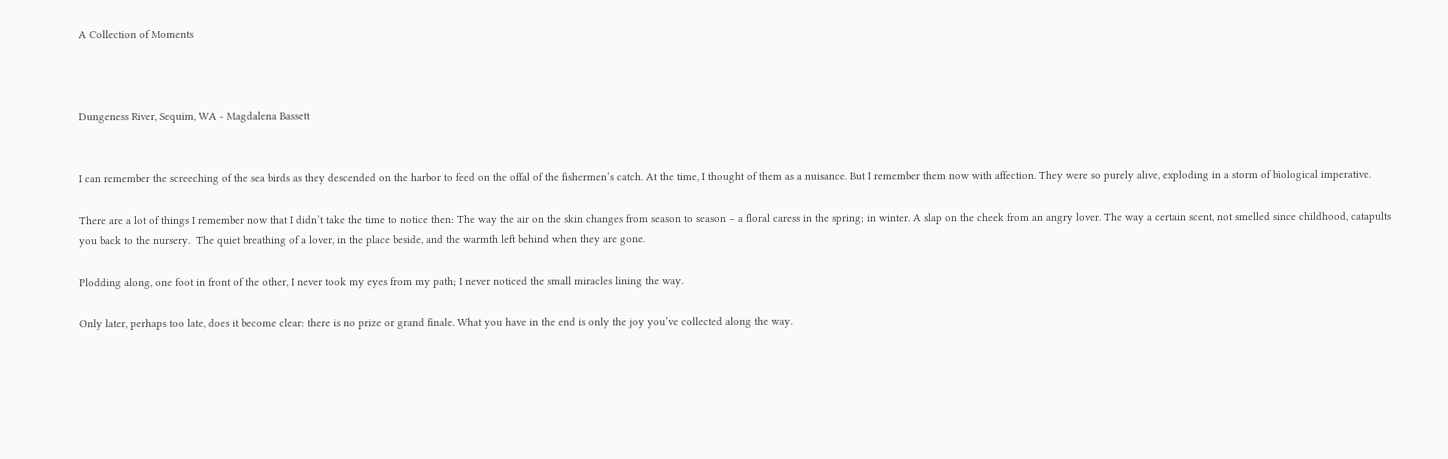A Collection of Moments



Dungeness River, Sequim, WA - Magdalena Bassett


I can remember the screeching of the sea birds as they descended on the harbor to feed on the offal of the fishermen’s catch. At the time, I thought of them as a nuisance. But I remember them now with affection. They were so purely alive, exploding in a storm of biological imperative.

There are a lot of things I remember now that I didn’t take the time to notice then: The way the air on the skin changes from season to season – a floral caress in the spring; in winter. A slap on the cheek from an angry lover. The way a certain scent, not smelled since childhood, catapults you back to the nursery.  The quiet breathing of a lover, in the place beside, and the warmth left behind when they are gone.

Plodding along, one foot in front of the other, I never took my eyes from my path; I never noticed the small miracles lining the way.

Only later, perhaps too late, does it become clear: there is no prize or grand finale. What you have in the end is only the joy you’ve collected along the way.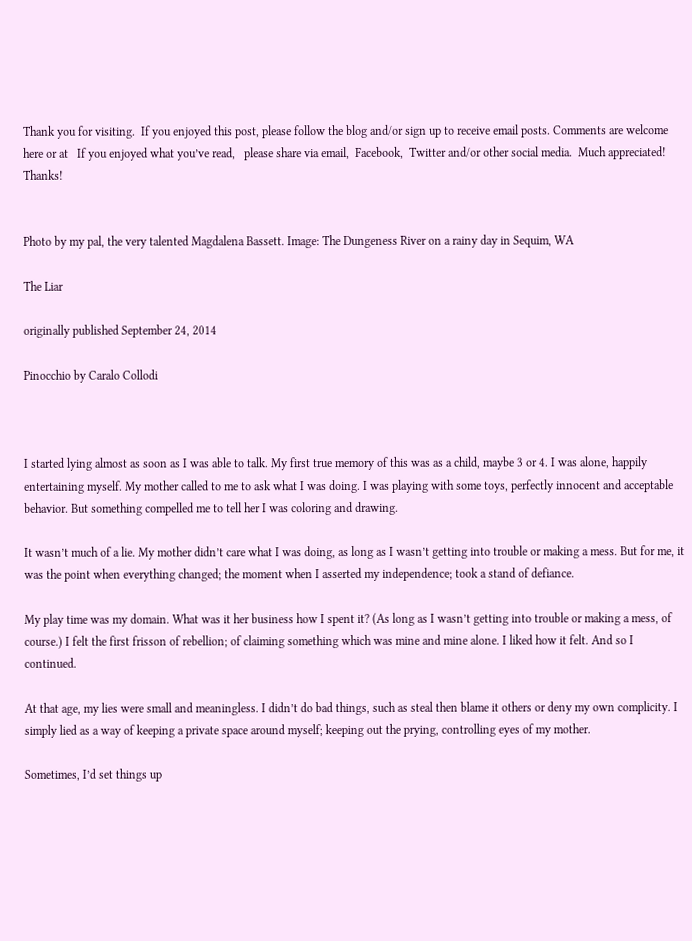Thank you for visiting.  If you enjoyed this post, please follow the blog and/or sign up to receive email posts. Comments are welcome here or at   If you enjoyed what you’ve read,   please share via email,  Facebook,  Twitter and/or other social media.  Much appreciated!   Thanks!


Photo by my pal, the very talented Magdalena Bassett. Image: The Dungeness River on a rainy day in Sequim, WA

The Liar

originally published September 24, 2014

Pinocchio by Caralo Collodi



I started lying almost as soon as I was able to talk. My first true memory of this was as a child, maybe 3 or 4. I was alone, happily entertaining myself. My mother called to me to ask what I was doing. I was playing with some toys, perfectly innocent and acceptable behavior. But something compelled me to tell her I was coloring and drawing.

It wasn’t much of a lie. My mother didn’t care what I was doing, as long as I wasn’t getting into trouble or making a mess. But for me, it was the point when everything changed; the moment when I asserted my independence; took a stand of defiance.

My play time was my domain. What was it her business how I spent it? (As long as I wasn’t getting into trouble or making a mess, of course.) I felt the first frisson of rebellion; of claiming something which was mine and mine alone. I liked how it felt. And so I continued.

At that age, my lies were small and meaningless. I didn’t do bad things, such as steal then blame it others or deny my own complicity. I simply lied as a way of keeping a private space around myself; keeping out the prying, controlling eyes of my mother.

Sometimes, I’d set things up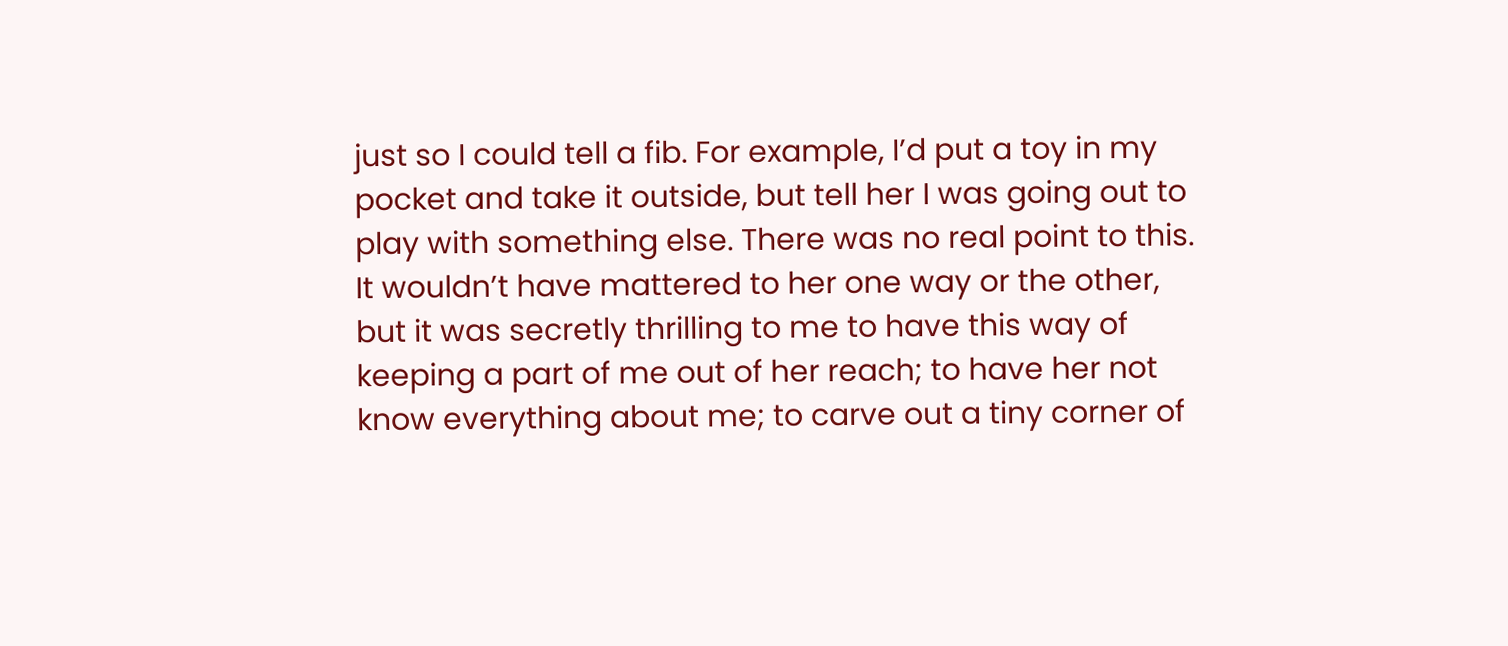just so I could tell a fib. For example, I’d put a toy in my pocket and take it outside, but tell her I was going out to play with something else. There was no real point to this. It wouldn’t have mattered to her one way or the other, but it was secretly thrilling to me to have this way of keeping a part of me out of her reach; to have her not know everything about me; to carve out a tiny corner of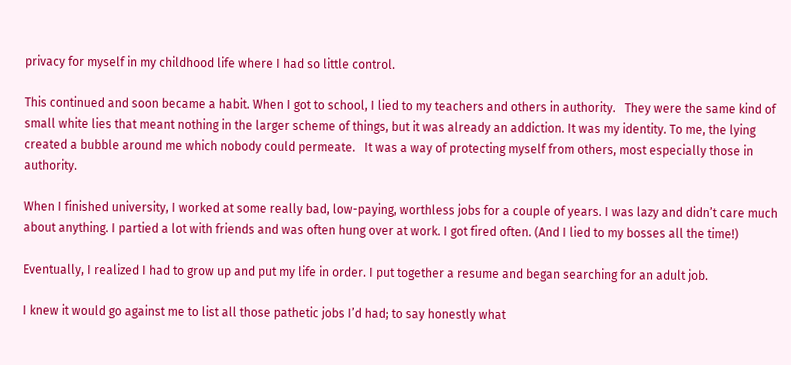privacy for myself in my childhood life where I had so little control.

This continued and soon became a habit. When I got to school, I lied to my teachers and others in authority.   They were the same kind of small white lies that meant nothing in the larger scheme of things, but it was already an addiction. It was my identity. To me, the lying created a bubble around me which nobody could permeate.   It was a way of protecting myself from others, most especially those in authority.

When I finished university, I worked at some really bad, low-paying, worthless jobs for a couple of years. I was lazy and didn’t care much about anything. I partied a lot with friends and was often hung over at work. I got fired often. (And I lied to my bosses all the time!)

Eventually, I realized I had to grow up and put my life in order. I put together a resume and began searching for an adult job.

I knew it would go against me to list all those pathetic jobs I’d had; to say honestly what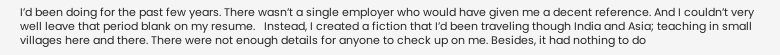I’d been doing for the past few years. There wasn’t a single employer who would have given me a decent reference. And I couldn’t very well leave that period blank on my resume.   Instead, I created a fiction that I’d been traveling though India and Asia; teaching in small villages here and there. There were not enough details for anyone to check up on me. Besides, it had nothing to do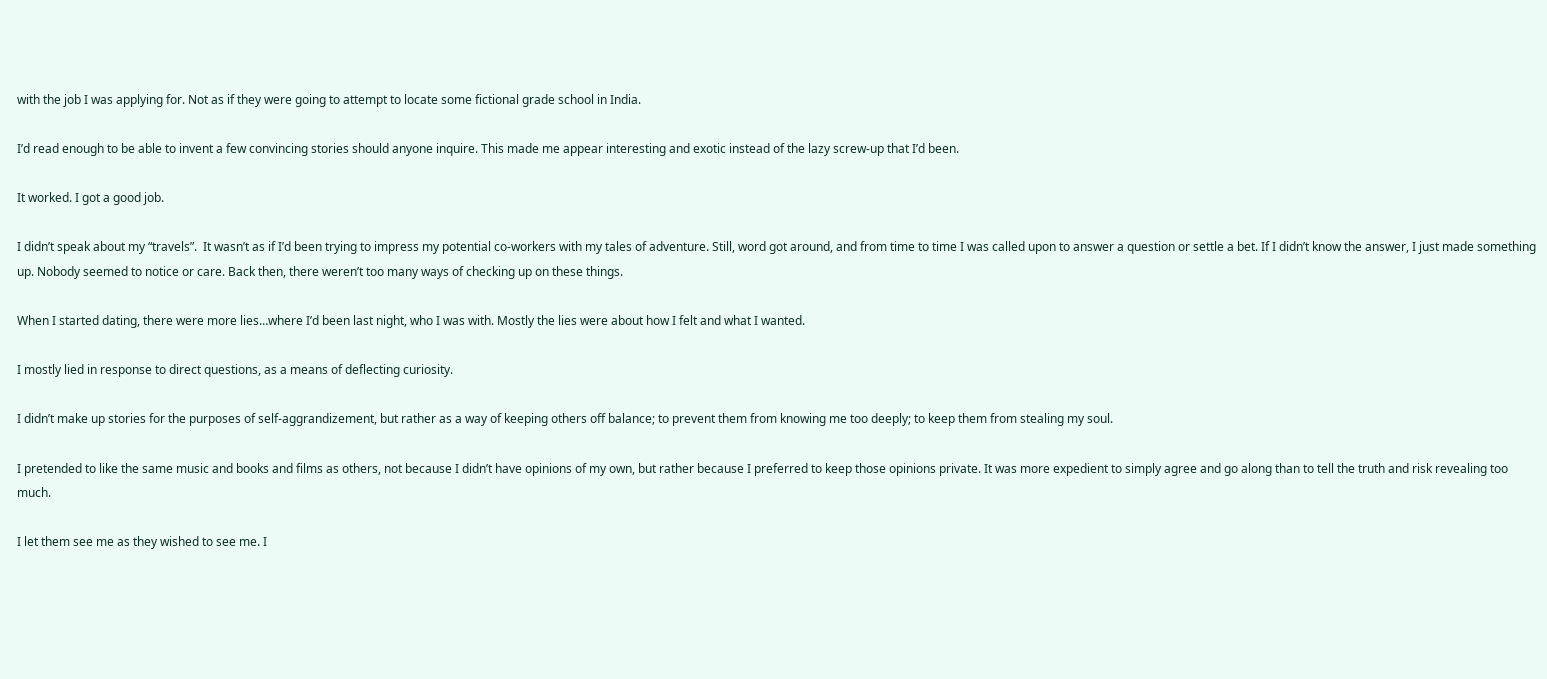with the job I was applying for. Not as if they were going to attempt to locate some fictional grade school in India.

I’d read enough to be able to invent a few convincing stories should anyone inquire. This made me appear interesting and exotic instead of the lazy screw-up that I’d been.

It worked. I got a good job.

I didn’t speak about my “travels”.  It wasn’t as if I’d been trying to impress my potential co-workers with my tales of adventure. Still, word got around, and from time to time I was called upon to answer a question or settle a bet. If I didn’t know the answer, I just made something up. Nobody seemed to notice or care. Back then, there weren’t too many ways of checking up on these things.

When I started dating, there were more lies…where I’d been last night, who I was with. Mostly the lies were about how I felt and what I wanted.

I mostly lied in response to direct questions, as a means of deflecting curiosity.

I didn’t make up stories for the purposes of self-aggrandizement, but rather as a way of keeping others off balance; to prevent them from knowing me too deeply; to keep them from stealing my soul.

I pretended to like the same music and books and films as others, not because I didn’t have opinions of my own, but rather because I preferred to keep those opinions private. It was more expedient to simply agree and go along than to tell the truth and risk revealing too much.

I let them see me as they wished to see me. I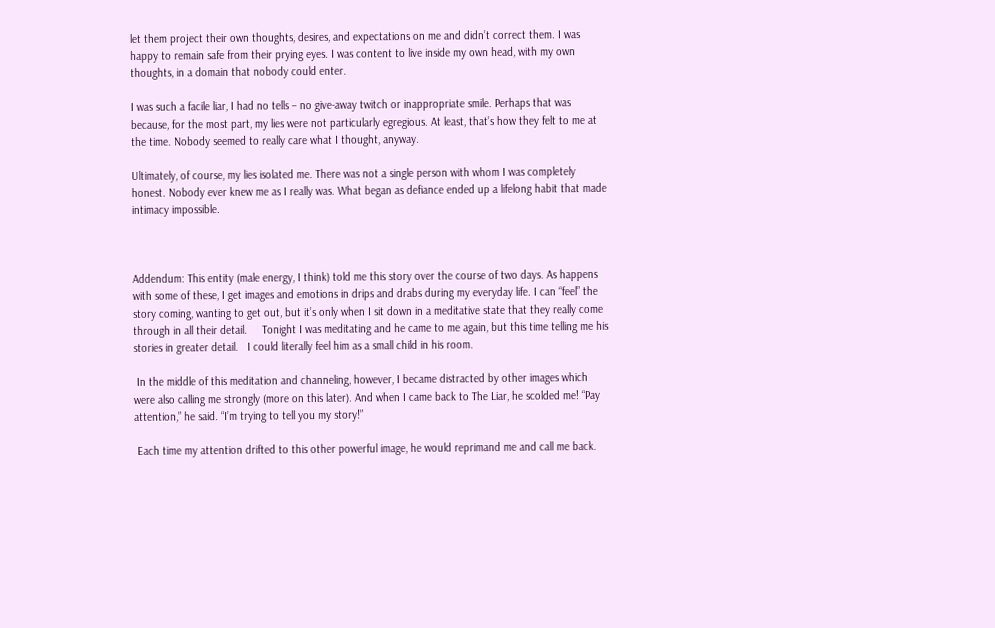let them project their own thoughts, desires, and expectations on me and didn’t correct them. I was happy to remain safe from their prying eyes. I was content to live inside my own head, with my own thoughts, in a domain that nobody could enter.

I was such a facile liar, I had no tells – no give-away twitch or inappropriate smile. Perhaps that was because, for the most part, my lies were not particularly egregious. At least, that’s how they felt to me at the time. Nobody seemed to really care what I thought, anyway.

Ultimately, of course, my lies isolated me. There was not a single person with whom I was completely honest. Nobody ever knew me as I really was. What began as defiance ended up a lifelong habit that made intimacy impossible.



Addendum: This entity (male energy, I think) told me this story over the course of two days. As happens with some of these, I get images and emotions in drips and drabs during my everyday life. I can “feel” the story coming, wanting to get out, but it’s only when I sit down in a meditative state that they really come through in all their detail.     Tonight I was meditating and he came to me again, but this time telling me his stories in greater detail.   I could literally feel him as a small child in his room.

 In the middle of this meditation and channeling, however, I became distracted by other images which were also calling me strongly (more on this later). And when I came back to The Liar, he scolded me! “Pay attention,” he said. “I’m trying to tell you my story!”

 Each time my attention drifted to this other powerful image, he would reprimand me and call me back.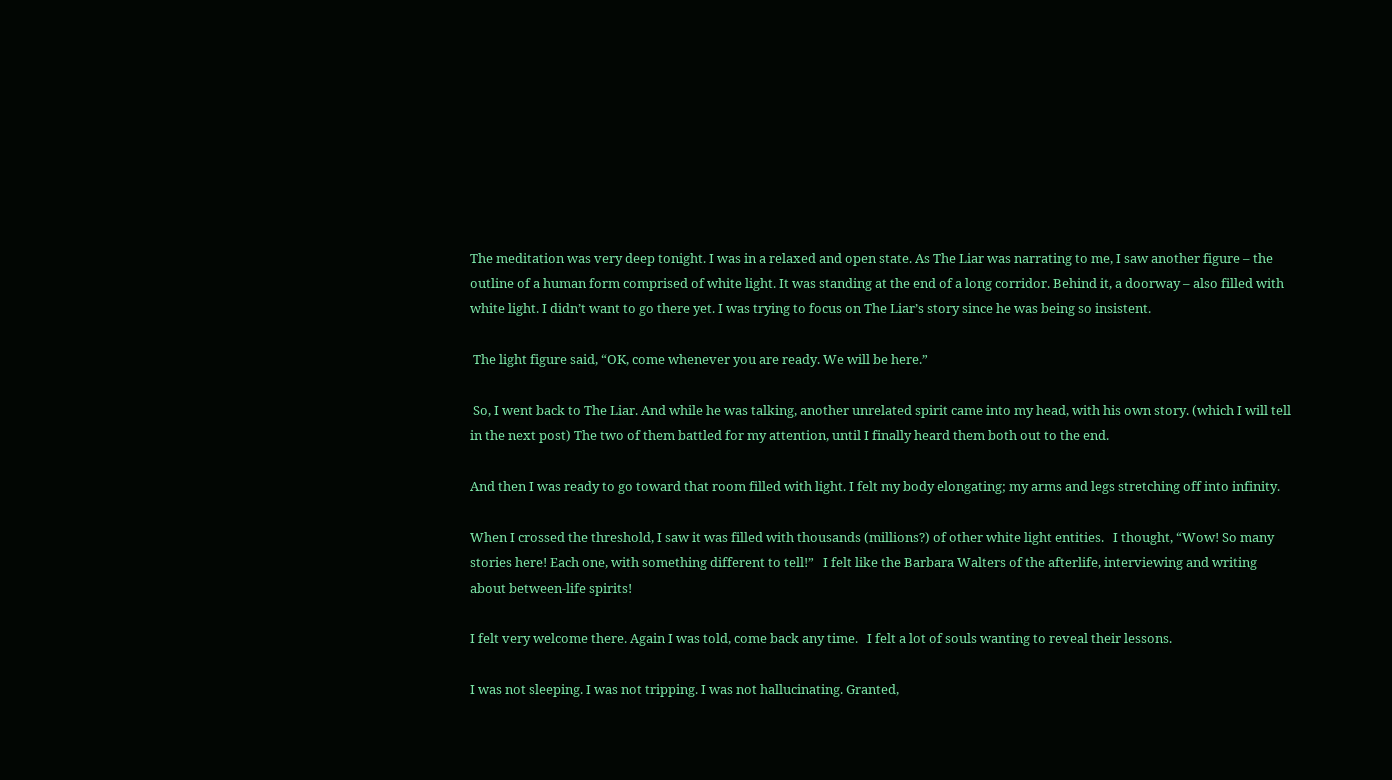The meditation was very deep tonight. I was in a relaxed and open state. As The Liar was narrating to me, I saw another figure – the outline of a human form comprised of white light. It was standing at the end of a long corridor. Behind it, a doorway – also filled with white light. I didn’t want to go there yet. I was trying to focus on The Liar’s story since he was being so insistent.

 The light figure said, “OK, come whenever you are ready. We will be here.”

 So, I went back to The Liar. And while he was talking, another unrelated spirit came into my head, with his own story. (which I will tell in the next post) The two of them battled for my attention, until I finally heard them both out to the end.

And then I was ready to go toward that room filled with light. I felt my body elongating; my arms and legs stretching off into infinity.

When I crossed the threshold, I saw it was filled with thousands (millions?) of other white light entities.   I thought, “Wow! So many stories here! Each one, with something different to tell!”   I felt like the Barbara Walters of the afterlife, interviewing and writing about between-life spirits!

I felt very welcome there. Again I was told, come back any time.   I felt a lot of souls wanting to reveal their lessons.

I was not sleeping. I was not tripping. I was not hallucinating. Granted,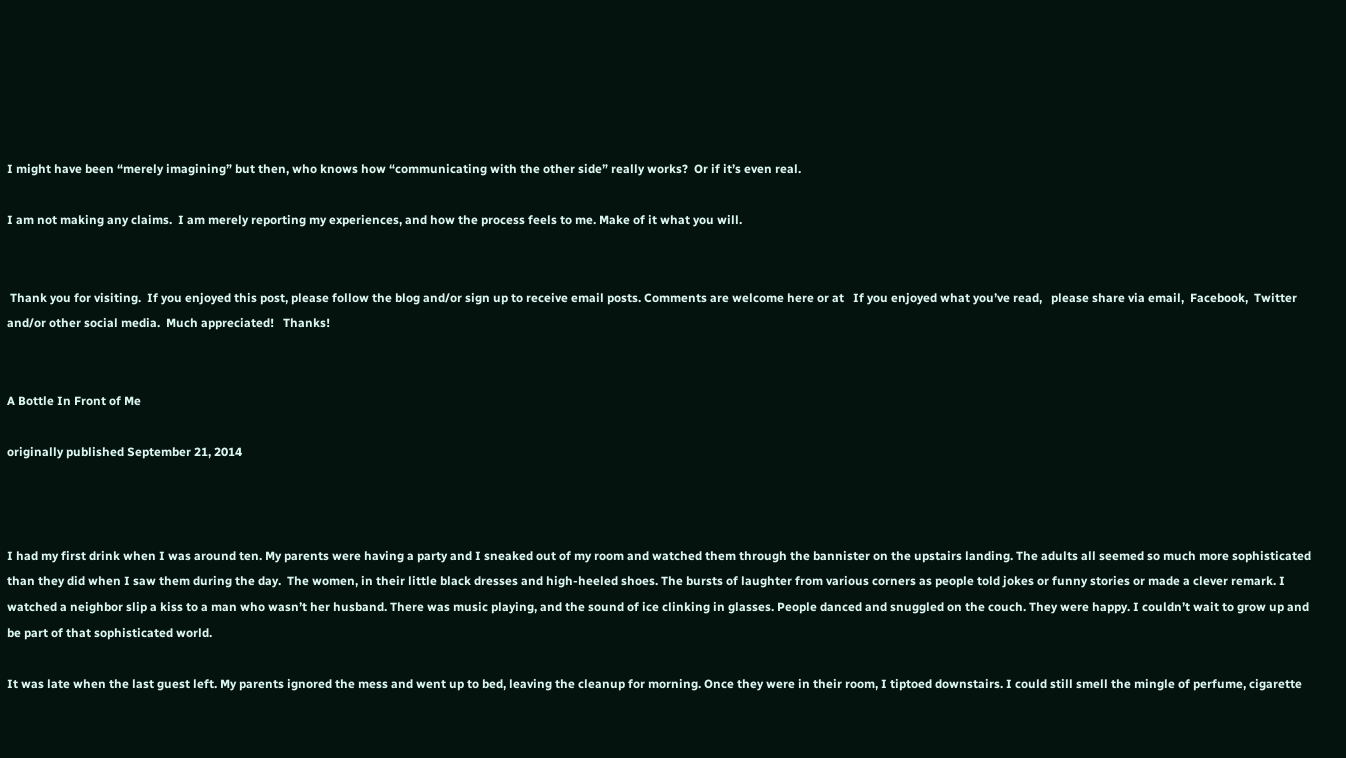I might have been “merely imagining” but then, who knows how “communicating with the other side” really works?  Or if it’s even real.

I am not making any claims.  I am merely reporting my experiences, and how the process feels to me. Make of it what you will.


 Thank you for visiting.  If you enjoyed this post, please follow the blog and/or sign up to receive email posts. Comments are welcome here or at   If you enjoyed what you’ve read,   please share via email,  Facebook,  Twitter and/or other social media.  Much appreciated!   Thanks!


A Bottle In Front of Me

originally published September 21, 2014



I had my first drink when I was around ten. My parents were having a party and I sneaked out of my room and watched them through the bannister on the upstairs landing. The adults all seemed so much more sophisticated than they did when I saw them during the day.  The women, in their little black dresses and high-heeled shoes. The bursts of laughter from various corners as people told jokes or funny stories or made a clever remark. I watched a neighbor slip a kiss to a man who wasn’t her husband. There was music playing, and the sound of ice clinking in glasses. People danced and snuggled on the couch. They were happy. I couldn’t wait to grow up and be part of that sophisticated world.

It was late when the last guest left. My parents ignored the mess and went up to bed, leaving the cleanup for morning. Once they were in their room, I tiptoed downstairs. I could still smell the mingle of perfume, cigarette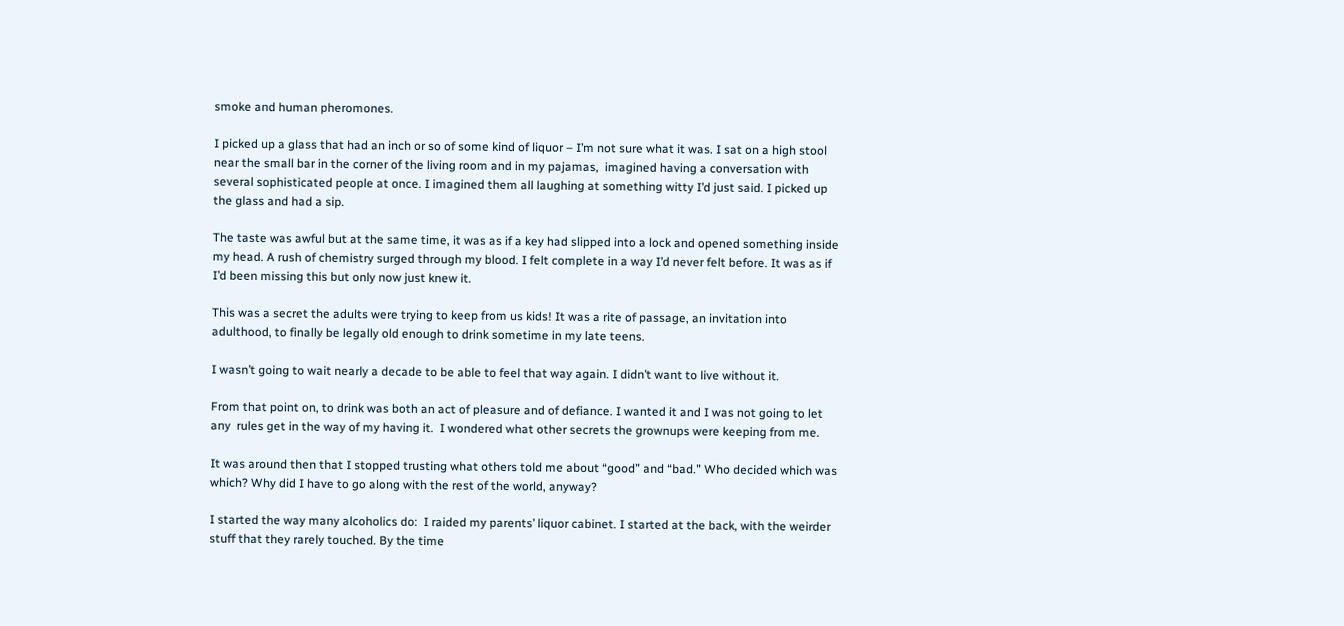smoke and human pheromones.

I picked up a glass that had an inch or so of some kind of liquor – I’m not sure what it was. I sat on a high stool near the small bar in the corner of the living room and in my pajamas,  imagined having a conversation with several sophisticated people at once. I imagined them all laughing at something witty I’d just said. I picked up the glass and had a sip.

The taste was awful but at the same time, it was as if a key had slipped into a lock and opened something inside my head. A rush of chemistry surged through my blood. I felt complete in a way I’d never felt before. It was as if I’d been missing this but only now just knew it.

This was a secret the adults were trying to keep from us kids! It was a rite of passage, an invitation into adulthood, to finally be legally old enough to drink sometime in my late teens.

I wasn’t going to wait nearly a decade to be able to feel that way again. I didn’t want to live without it.

From that point on, to drink was both an act of pleasure and of defiance. I wanted it and I was not going to let any  rules get in the way of my having it.  I wondered what other secrets the grownups were keeping from me.

It was around then that I stopped trusting what others told me about “good” and “bad.” Who decided which was which? Why did I have to go along with the rest of the world, anyway?

I started the way many alcoholics do:  I raided my parents’ liquor cabinet. I started at the back, with the weirder stuff that they rarely touched. By the time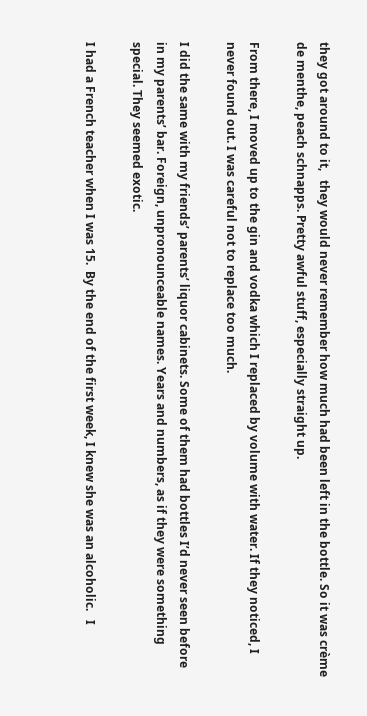they got around to it,   they would never remember how much had been left in the bottle. So it was crème de menthe, peach schnapps. Pretty awful stuff, especially straight up.

From there, I moved up to the gin and vodka which I replaced by volume with water. If they noticed, I never found out. I was careful not to replace too much.

I did the same with my friends’ parents’ liquor cabinets. Some of them had bottles I’d never seen before in my parents’ bar. Foreign, unpronounceable names. Years and numbers, as if they were something special. They seemed exotic.

I had a French teacher when I was 15.  By the end of the first week, I knew she was an alcoholic.   I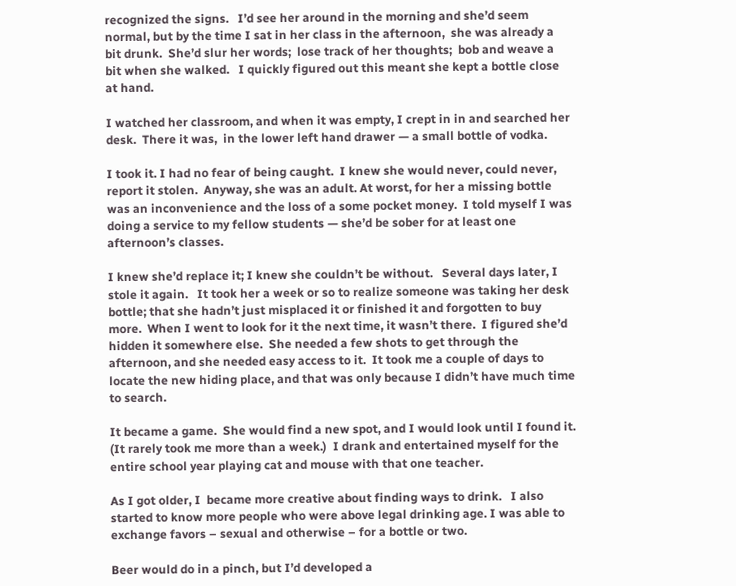recognized the signs.   I’d see her around in the morning and she’d seem normal, but by the time I sat in her class in the afternoon,  she was already a bit drunk.  She’d slur her words;  lose track of her thoughts;  bob and weave a bit when she walked.   I quickly figured out this meant she kept a bottle close at hand.

I watched her classroom, and when it was empty, I crept in in and searched her desk.  There it was,  in the lower left hand drawer — a small bottle of vodka.

I took it. I had no fear of being caught.  I knew she would never, could never, report it stolen.  Anyway, she was an adult. At worst, for her a missing bottle was an inconvenience and the loss of a some pocket money.  I told myself I was doing a service to my fellow students — she’d be sober for at least one afternoon’s classes.

I knew she’d replace it; I knew she couldn’t be without.   Several days later, I stole it again.   It took her a week or so to realize someone was taking her desk bottle; that she hadn’t just misplaced it or finished it and forgotten to buy more.  When I went to look for it the next time, it wasn’t there.  I figured she’d hidden it somewhere else.  She needed a few shots to get through the afternoon, and she needed easy access to it.  It took me a couple of days to locate the new hiding place, and that was only because I didn’t have much time to search.

It became a game.  She would find a new spot, and I would look until I found it. (It rarely took me more than a week.)  I drank and entertained myself for the entire school year playing cat and mouse with that one teacher.

As I got older, I  became more creative about finding ways to drink.   I also started to know more people who were above legal drinking age. I was able to exchange favors – sexual and otherwise – for a bottle or two.

Beer would do in a pinch, but I’d developed a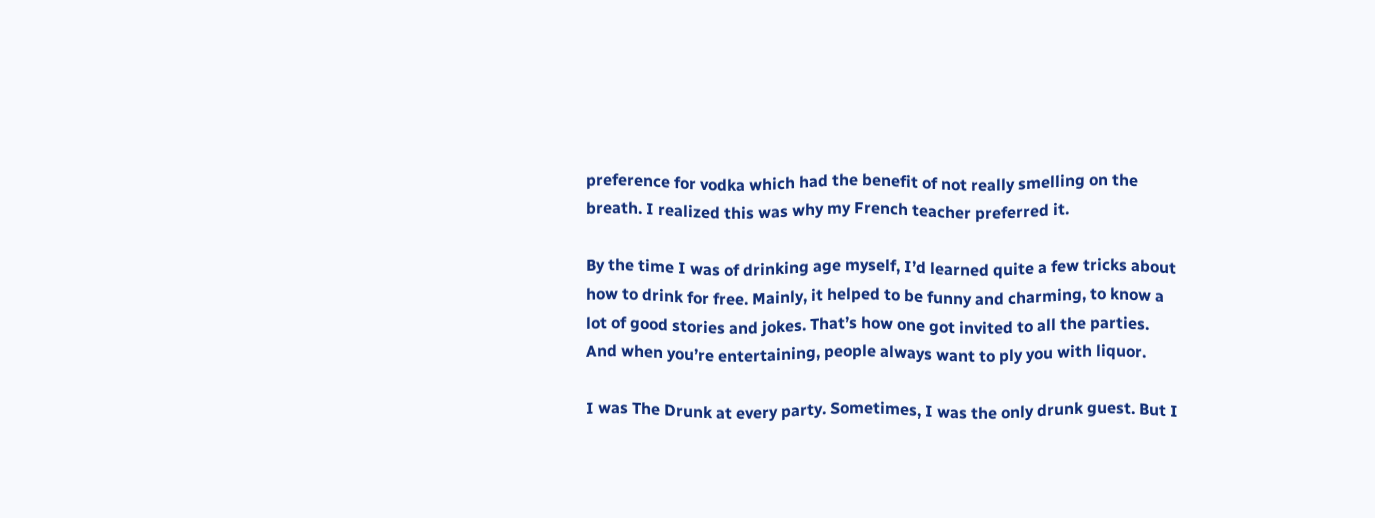preference for vodka which had the benefit of not really smelling on the breath. I realized this was why my French teacher preferred it.

By the time I was of drinking age myself, I’d learned quite a few tricks about how to drink for free. Mainly, it helped to be funny and charming, to know a lot of good stories and jokes. That’s how one got invited to all the parties.  And when you’re entertaining, people always want to ply you with liquor.

I was The Drunk at every party. Sometimes, I was the only drunk guest. But I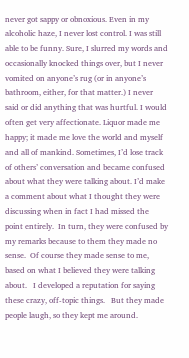never got sappy or obnoxious. Even in my alcoholic haze, I never lost control. I was still able to be funny. Sure, I slurred my words and occasionally knocked things over, but I never vomited on anyone’s rug (or in anyone’s bathroom, either, for that matter.) I never said or did anything that was hurtful. I would often get very affectionate. Liquor made me happy; it made me love the world and myself and all of mankind. Sometimes, I’d lose track of others’ conversation and became confused about what they were talking about. I’d make a comment about what I thought they were discussing when in fact I had missed the point entirely.  In turn, they were confused by my remarks because to them they made no sense.  Of course they made sense to me, based on what I believed they were talking about.   I developed a reputation for saying these crazy, off-topic things.   But they made people laugh, so they kept me around.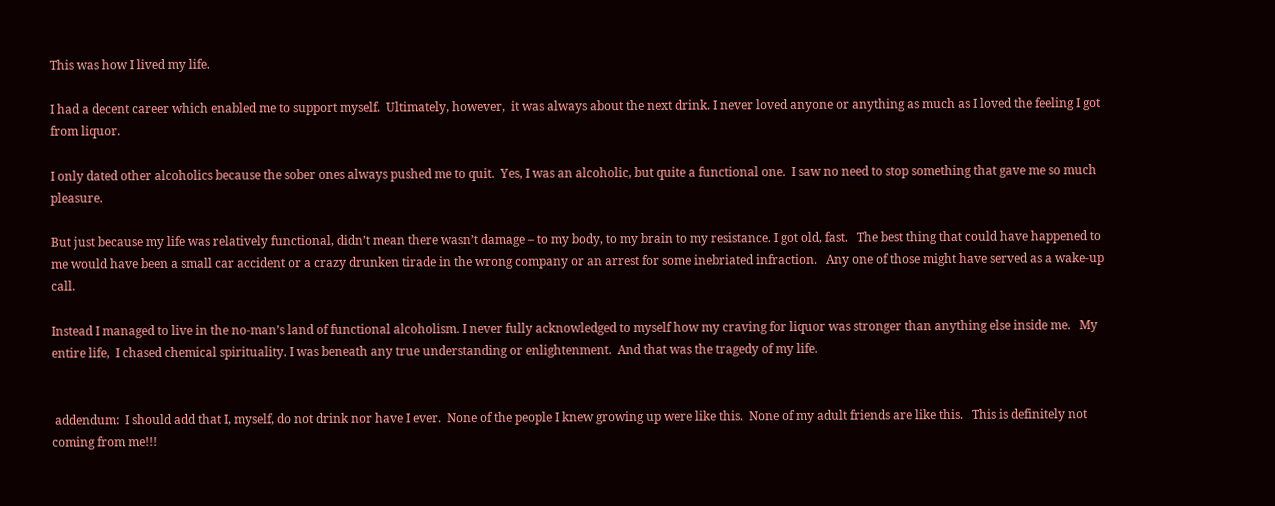This was how I lived my life.

I had a decent career which enabled me to support myself.  Ultimately, however,  it was always about the next drink. I never loved anyone or anything as much as I loved the feeling I got from liquor.

I only dated other alcoholics because the sober ones always pushed me to quit.  Yes, I was an alcoholic, but quite a functional one.  I saw no need to stop something that gave me so much pleasure.

But just because my life was relatively functional, didn’t mean there wasn’t damage – to my body, to my brain to my resistance. I got old, fast.   The best thing that could have happened to me would have been a small car accident or a crazy drunken tirade in the wrong company or an arrest for some inebriated infraction.   Any one of those might have served as a wake-up call.

Instead I managed to live in the no-man’s land of functional alcoholism. I never fully acknowledged to myself how my craving for liquor was stronger than anything else inside me.   My entire life,  I chased chemical spirituality. I was beneath any true understanding or enlightenment.  And that was the tragedy of my life.


 addendum:  I should add that I, myself, do not drink nor have I ever.  None of the people I knew growing up were like this.  None of my adult friends are like this.   This is definitely not coming from me!!!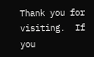Thank you for visiting.  If you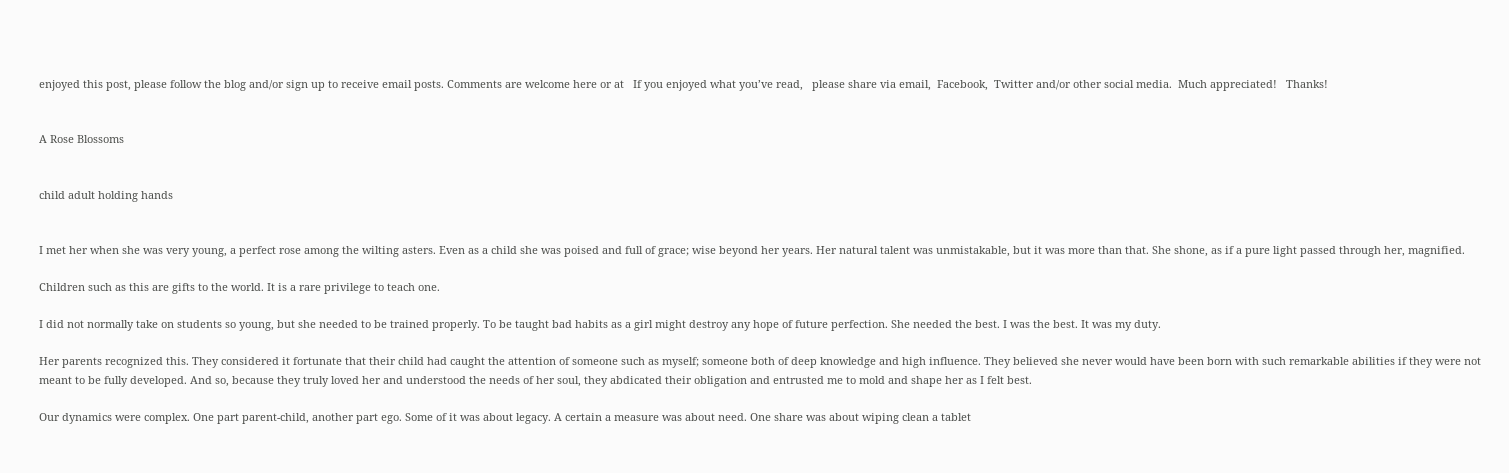enjoyed this post, please follow the blog and/or sign up to receive email posts. Comments are welcome here or at   If you enjoyed what you’ve read,   please share via email,  Facebook,  Twitter and/or other social media.  Much appreciated!   Thanks!


A Rose Blossoms


child adult holding hands


I met her when she was very young, a perfect rose among the wilting asters. Even as a child she was poised and full of grace; wise beyond her years. Her natural talent was unmistakable, but it was more than that. She shone, as if a pure light passed through her, magnified.

Children such as this are gifts to the world. It is a rare privilege to teach one.

I did not normally take on students so young, but she needed to be trained properly. To be taught bad habits as a girl might destroy any hope of future perfection. She needed the best. I was the best. It was my duty.

Her parents recognized this. They considered it fortunate that their child had caught the attention of someone such as myself; someone both of deep knowledge and high influence. They believed she never would have been born with such remarkable abilities if they were not meant to be fully developed. And so, because they truly loved her and understood the needs of her soul, they abdicated their obligation and entrusted me to mold and shape her as I felt best.

Our dynamics were complex. One part parent-child, another part ego. Some of it was about legacy. A certain a measure was about need. One share was about wiping clean a tablet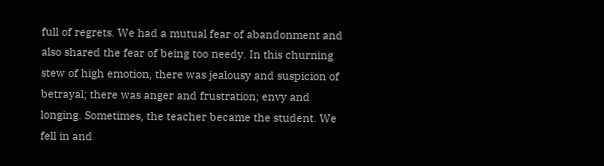full of regrets. We had a mutual fear of abandonment and also shared the fear of being too needy. In this churning stew of high emotion, there was jealousy and suspicion of betrayal; there was anger and frustration; envy and longing. Sometimes, the teacher became the student. We fell in and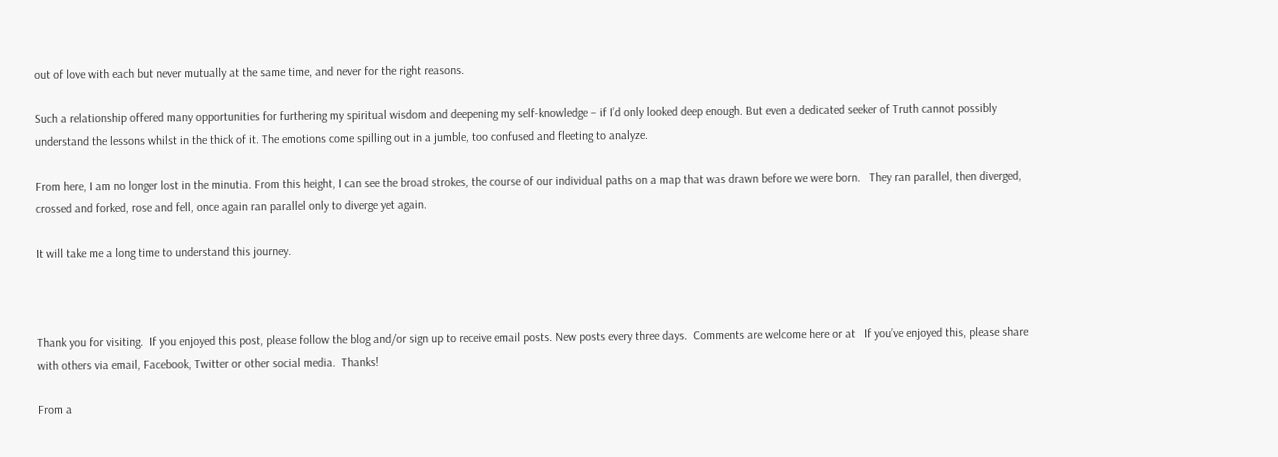out of love with each but never mutually at the same time, and never for the right reasons.

Such a relationship offered many opportunities for furthering my spiritual wisdom and deepening my self-knowledge – if I’d only looked deep enough. But even a dedicated seeker of Truth cannot possibly understand the lessons whilst in the thick of it. The emotions come spilling out in a jumble, too confused and fleeting to analyze.

From here, I am no longer lost in the minutia. From this height, I can see the broad strokes, the course of our individual paths on a map that was drawn before we were born.   They ran parallel, then diverged, crossed and forked, rose and fell, once again ran parallel only to diverge yet again.

It will take me a long time to understand this journey.



Thank you for visiting.  If you enjoyed this post, please follow the blog and/or sign up to receive email posts. New posts every three days.  Comments are welcome here or at   If you’ve enjoyed this, please share with others via email, Facebook, Twitter or other social media.  Thanks!

From a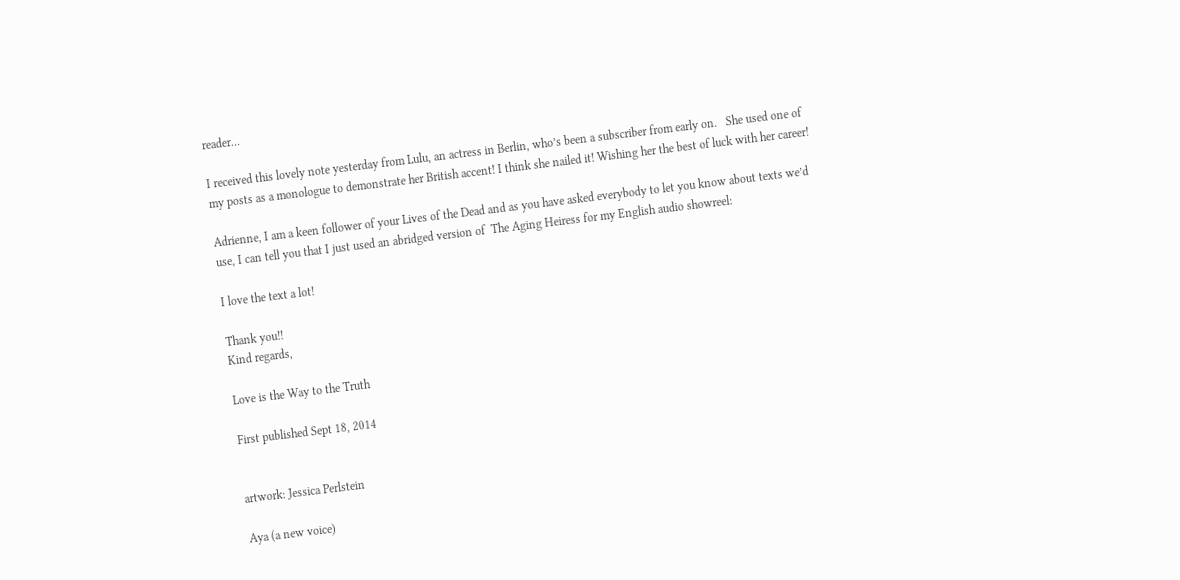reader…

I received this lovely note yesterday from Lulu, an actress in Berlin, who’s been a subscriber from early on.   She used one of my posts as a monologue to demonstrate her British accent! I think she nailed it! Wishing her the best of luck with her career!

Adrienne, I am a keen follower of your Lives of the Dead and as you have asked everybody to let you know about texts we’d use, I can tell you that I just used an abridged version of  The Aging Heiress for my English audio showreel:

I love the text a lot!

Thank you!!
Kind regards,

Love is the Way to the Truth

First published Sept 18, 2014


artwork: Jessica Perlstein

Aya (a new voice)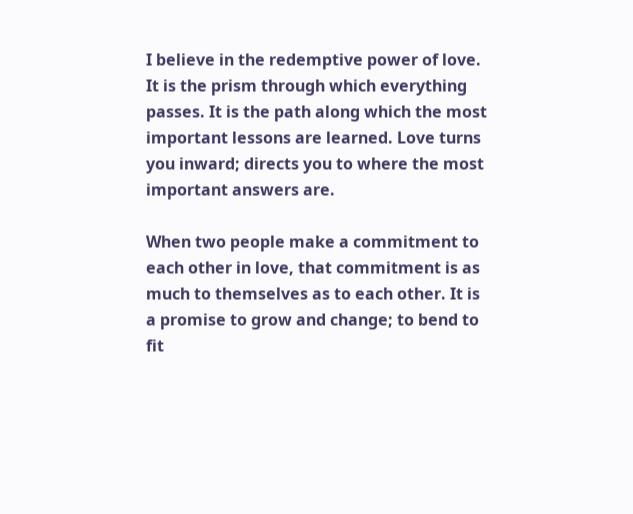I believe in the redemptive power of love. It is the prism through which everything passes. It is the path along which the most important lessons are learned. Love turns you inward; directs you to where the most important answers are.

When two people make a commitment to each other in love, that commitment is as much to themselves as to each other. It is a promise to grow and change; to bend to fit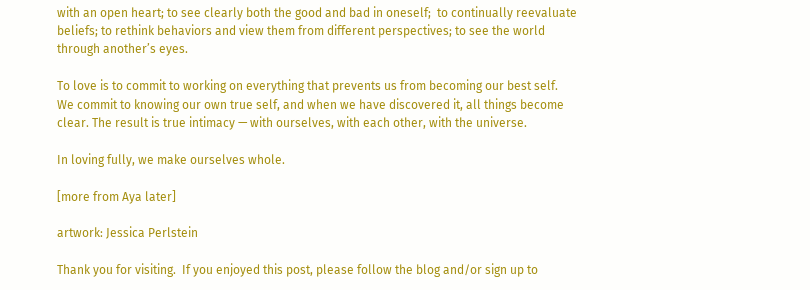with an open heart; to see clearly both the good and bad in oneself;  to continually reevaluate beliefs; to rethink behaviors and view them from different perspectives; to see the world through another’s eyes.

To love is to commit to working on everything that prevents us from becoming our best self. We commit to knowing our own true self, and when we have discovered it, all things become clear. The result is true intimacy — with ourselves, with each other, with the universe.

In loving fully, we make ourselves whole.

[more from Aya later]

artwork: Jessica Perlstein

Thank you for visiting.  If you enjoyed this post, please follow the blog and/or sign up to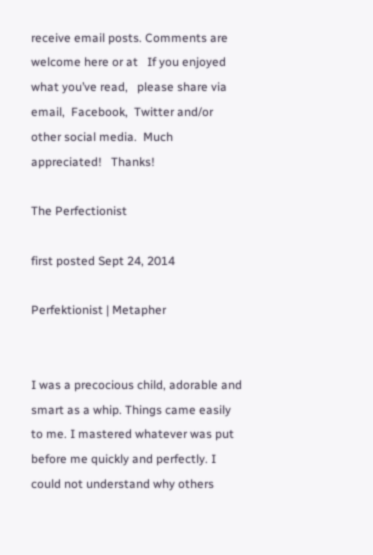receive email posts. Comments are welcome here or at   If you enjoyed what you’ve read,   please share via email,  Facebook,  Twitter and/or other social media.  Much appreciated!   Thanks!

The Perfectionist

first posted Sept 24, 2014

Perfektionist | Metapher


I was a precocious child, adorable and smart as a whip. Things came easily to me. I mastered whatever was put before me quickly and perfectly. I could not understand why others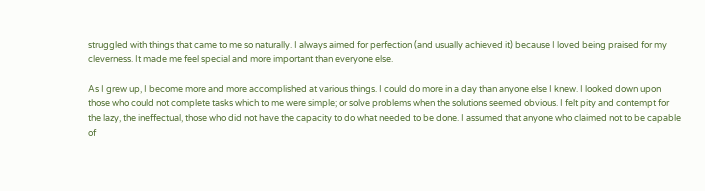struggled with things that came to me so naturally. I always aimed for perfection (and usually achieved it) because I loved being praised for my cleverness. It made me feel special and more important than everyone else.

As I grew up, I become more and more accomplished at various things. I could do more in a day than anyone else I knew. I looked down upon those who could not complete tasks which to me were simple; or solve problems when the solutions seemed obvious. I felt pity and contempt for the lazy, the ineffectual, those who did not have the capacity to do what needed to be done. I assumed that anyone who claimed not to be capable of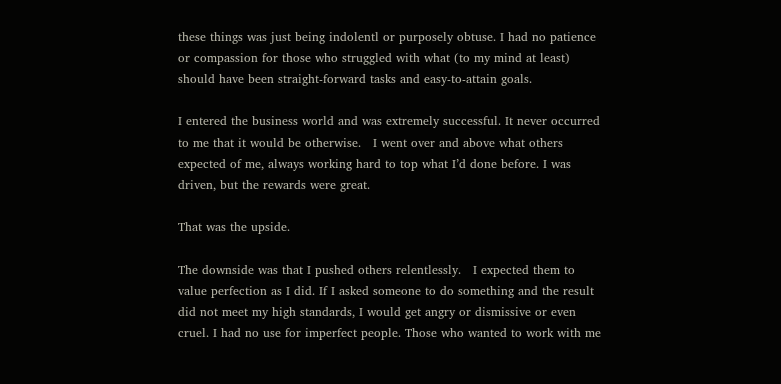these things was just being indolentl or purposely obtuse. I had no patience or compassion for those who struggled with what (to my mind at least) should have been straight-forward tasks and easy-to-attain goals.

I entered the business world and was extremely successful. It never occurred to me that it would be otherwise.   I went over and above what others expected of me, always working hard to top what I’d done before. I was driven, but the rewards were great.

That was the upside.

The downside was that I pushed others relentlessly.   I expected them to value perfection as I did. If I asked someone to do something and the result did not meet my high standards, I would get angry or dismissive or even cruel. I had no use for imperfect people. Those who wanted to work with me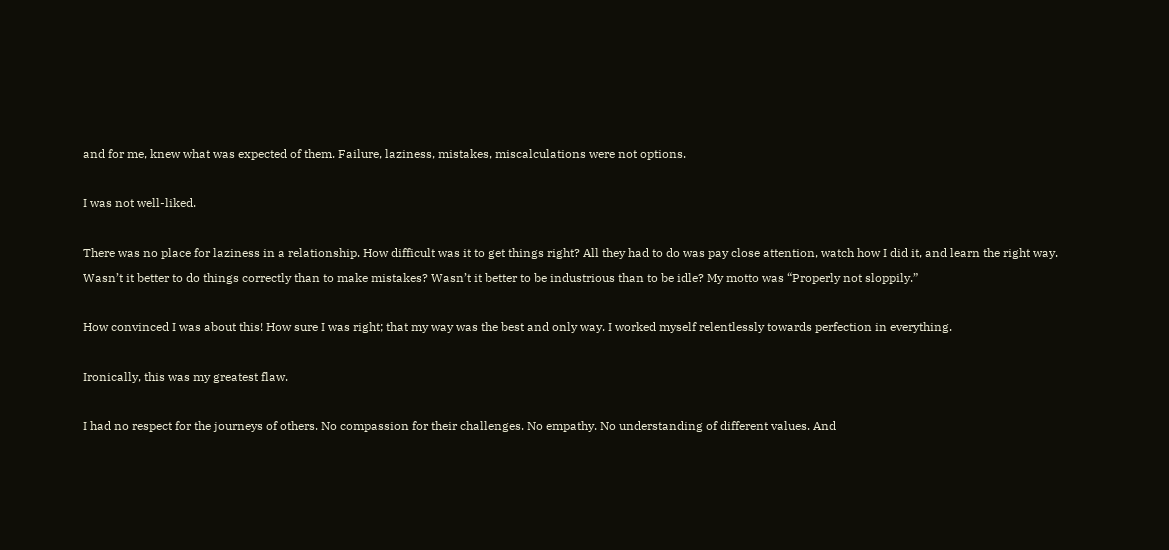and for me, knew what was expected of them. Failure, laziness, mistakes, miscalculations were not options.

I was not well-liked.

There was no place for laziness in a relationship. How difficult was it to get things right? All they had to do was pay close attention, watch how I did it, and learn the right way. Wasn’t it better to do things correctly than to make mistakes? Wasn’t it better to be industrious than to be idle? My motto was “Properly not sloppily.”

How convinced I was about this! How sure I was right; that my way was the best and only way. I worked myself relentlessly towards perfection in everything.

Ironically, this was my greatest flaw.

I had no respect for the journeys of others. No compassion for their challenges. No empathy. No understanding of different values. And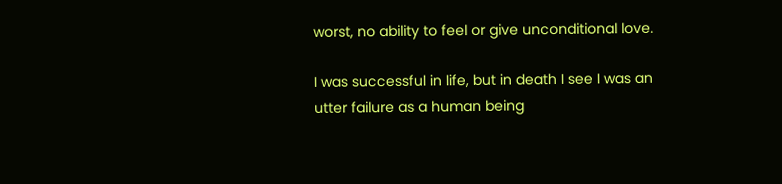worst, no ability to feel or give unconditional love.

I was successful in life, but in death I see I was an utter failure as a human being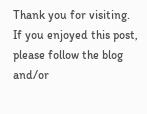Thank you for visiting.  If you enjoyed this post, please follow the blog and/or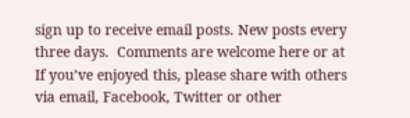sign up to receive email posts. New posts every three days.  Comments are welcome here or at   If you’ve enjoyed this, please share with others via email, Facebook, Twitter or other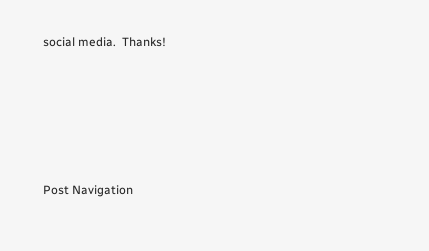social media.  Thanks!





Post Navigation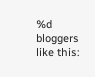%d bloggers like this: